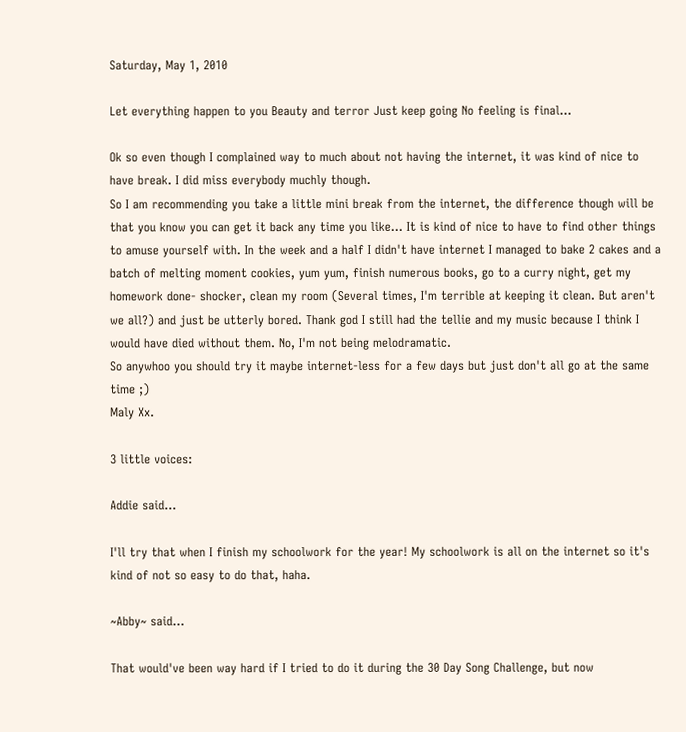Saturday, May 1, 2010

Let everything happen to you Beauty and terror Just keep going No feeling is final...

Ok so even though I complained way to much about not having the internet, it was kind of nice to have break. I did miss everybody muchly though.
So I am recommending you take a little mini break from the internet, the difference though will be that you know you can get it back any time you like... It is kind of nice to have to find other things to amuse yourself with. In the week and a half I didn't have internet I managed to bake 2 cakes and a batch of melting moment cookies, yum yum, finish numerous books, go to a curry night, get my homework done- shocker, clean my room (Several times, I'm terrible at keeping it clean. But aren't we all?) and just be utterly bored. Thank god I still had the tellie and my music because I think I would have died without them. No, I'm not being melodramatic.
So anywhoo you should try it maybe internet-less for a few days but just don't all go at the same time ;)
Maly Xx.

3 little voices:

Addie said...

I'll try that when I finish my schoolwork for the year! My schoolwork is all on the internet so it's kind of not so easy to do that, haha.

~Abby~ said...

That would've been way hard if I tried to do it during the 30 Day Song Challenge, but now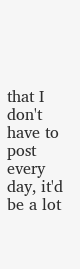that I don't have to post every day, it'd be a lot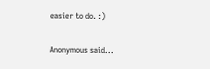easier to do. :)

Anonymous said...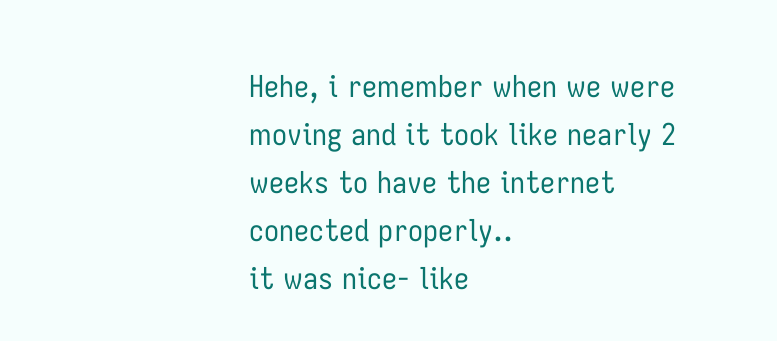Hehe, i remember when we were moving and it took like nearly 2 weeks to have the internet conected properly..
it was nice- like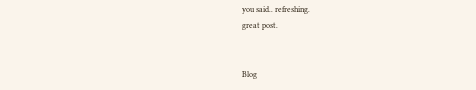you said.. refreshing.
great post.


Blog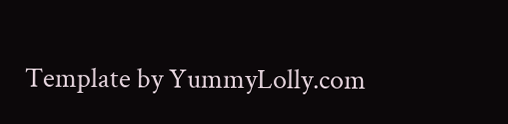Template by YummyLolly.com